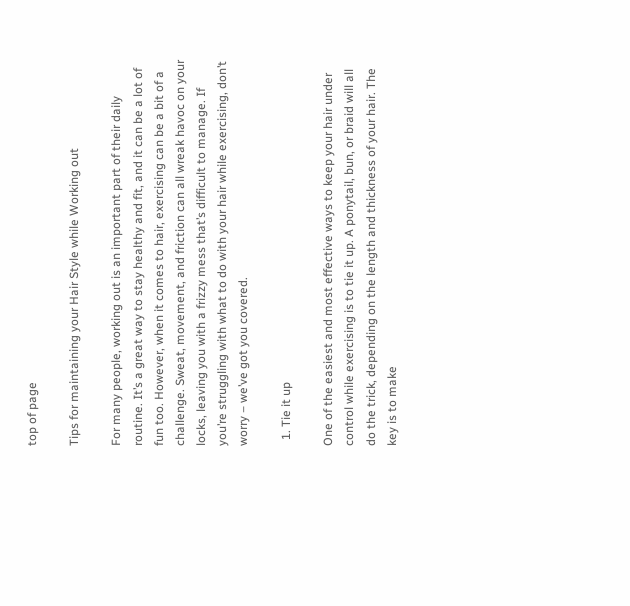top of page

Tips for maintaining your Hair Style while Working out

For many people, working out is an important part of their daily routine. It’s a great way to stay healthy and fit, and it can be a lot of fun too. However, when it comes to hair, exercising can be a bit of a challenge. Sweat, movement, and friction can all wreak havoc on your locks, leaving you with a frizzy mess that’s difficult to manage. If you’re struggling with what to do with your hair while exercising, don’t worry – we’ve got you covered.

  1. Tie it up

One of the easiest and most effective ways to keep your hair under control while exercising is to tie it up. A ponytail, bun, or braid will all do the trick, depending on the length and thickness of your hair. The key is to make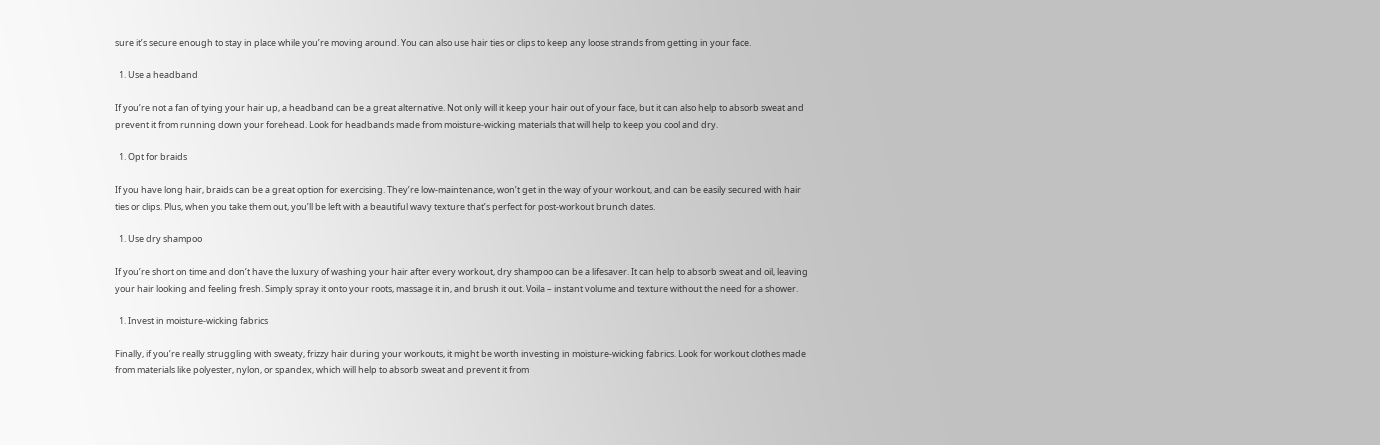sure it’s secure enough to stay in place while you’re moving around. You can also use hair ties or clips to keep any loose strands from getting in your face.

  1. Use a headband

If you’re not a fan of tying your hair up, a headband can be a great alternative. Not only will it keep your hair out of your face, but it can also help to absorb sweat and prevent it from running down your forehead. Look for headbands made from moisture-wicking materials that will help to keep you cool and dry.

  1. Opt for braids

If you have long hair, braids can be a great option for exercising. They’re low-maintenance, won’t get in the way of your workout, and can be easily secured with hair ties or clips. Plus, when you take them out, you’ll be left with a beautiful wavy texture that’s perfect for post-workout brunch dates.

  1. Use dry shampoo

If you’re short on time and don’t have the luxury of washing your hair after every workout, dry shampoo can be a lifesaver. It can help to absorb sweat and oil, leaving your hair looking and feeling fresh. Simply spray it onto your roots, massage it in, and brush it out. Voila – instant volume and texture without the need for a shower.

  1. Invest in moisture-wicking fabrics

Finally, if you’re really struggling with sweaty, frizzy hair during your workouts, it might be worth investing in moisture-wicking fabrics. Look for workout clothes made from materials like polyester, nylon, or spandex, which will help to absorb sweat and prevent it from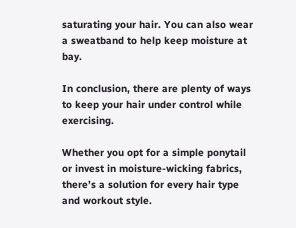saturating your hair. You can also wear a sweatband to help keep moisture at bay.

In conclusion, there are plenty of ways to keep your hair under control while exercising.

Whether you opt for a simple ponytail or invest in moisture-wicking fabrics, there’s a solution for every hair type and workout style.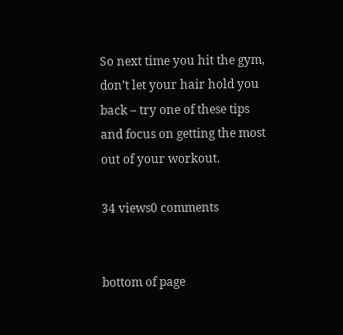So next time you hit the gym, don’t let your hair hold you back – try one of these tips and focus on getting the most out of your workout.

34 views0 comments


bottom of page